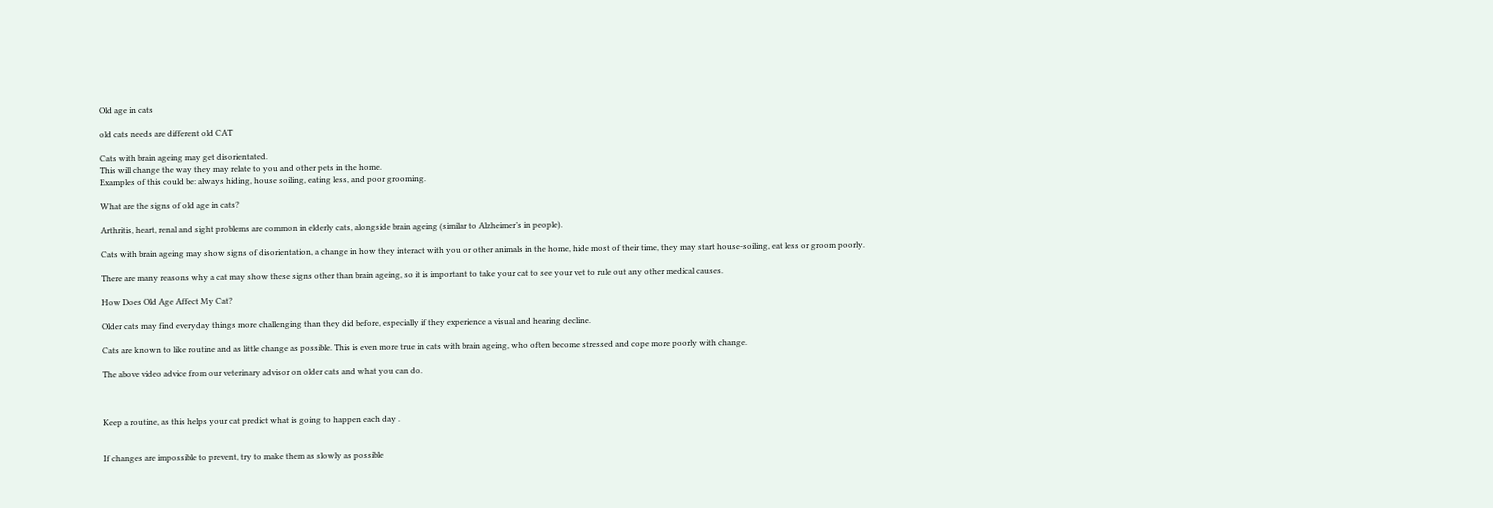Old age in cats

old cats needs are different old CAT

Cats with brain ageing may get disorientated.
This will change the way they may relate to you and other pets in the home.
Examples of this could be: always hiding, house soiling, eating less, and poor grooming.

What are the signs of old age in cats?

Arthritis, heart, renal and sight problems are common in elderly cats, alongside brain ageing (similar to Alzheimer’s in people).

Cats with brain ageing may show signs of disorientation, a change in how they interact with you or other animals in the home, hide most of their time, they may start house-soiling, eat less or groom poorly.

There are many reasons why a cat may show these signs other than brain ageing, so it is important to take your cat to see your vet to rule out any other medical causes.

How Does Old Age Affect My Cat?

Older cats may find everyday things more challenging than they did before, especially if they experience a visual and hearing decline.

Cats are known to like routine and as little change as possible. This is even more true in cats with brain ageing, who often become stressed and cope more poorly with change.

The above video advice from our veterinary advisor on older cats and what you can do.



Keep a routine, as this helps your cat predict what is going to happen each day .


If changes are impossible to prevent, try to make them as slowly as possible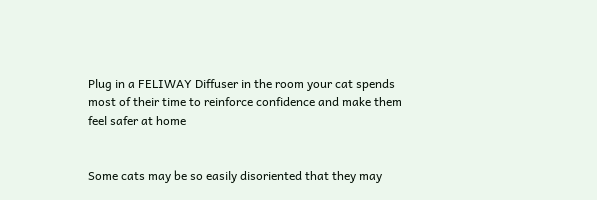Plug in a FELIWAY Diffuser in the room your cat spends most of their time to reinforce confidence and make them feel safer at home


Some cats may be so easily disoriented that they may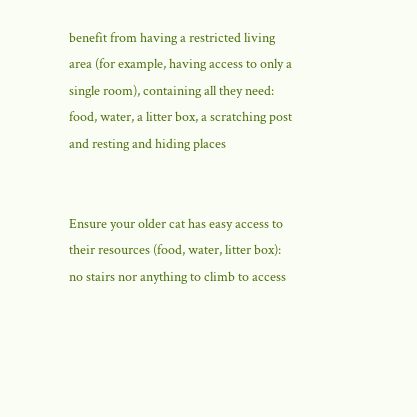benefit from having a restricted living area (for example, having access to only a single room), containing all they need: food, water, a litter box, a scratching post and resting and hiding places


Ensure your older cat has easy access to their resources (food, water, litter box): no stairs nor anything to climb to access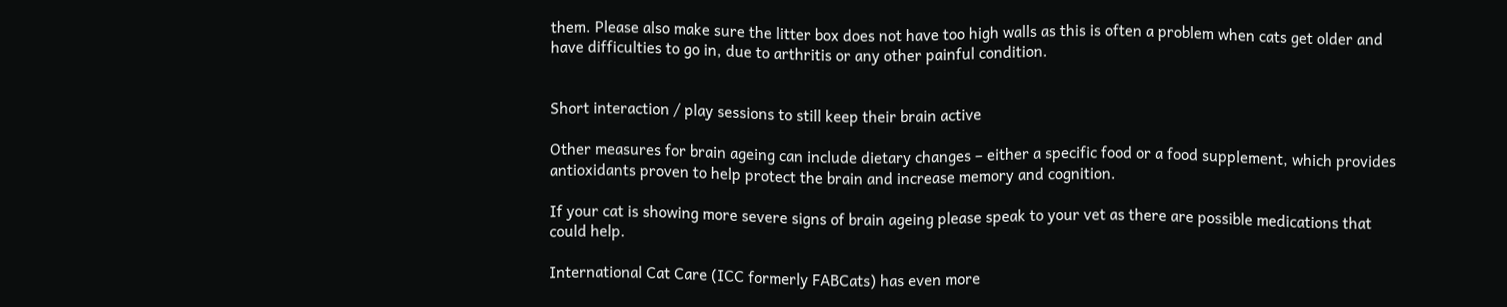them. Please also make sure the litter box does not have too high walls as this is often a problem when cats get older and have difficulties to go in, due to arthritis or any other painful condition.


Short interaction / play sessions to still keep their brain active

Other measures for brain ageing can include dietary changes – either a specific food or a food supplement, which provides antioxidants proven to help protect the brain and increase memory and cognition.

If your cat is showing more severe signs of brain ageing please speak to your vet as there are possible medications that could help.

International Cat Care (ICC formerly FABCats) has even more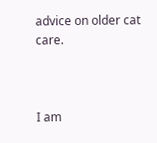advice on older cat care.



I am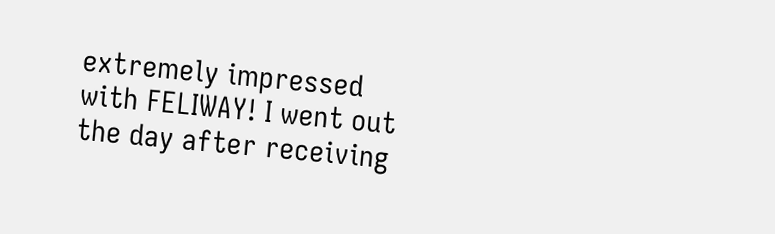extremely impressed with FELIWAY! I went out the day after receiving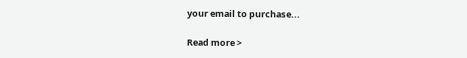your email to purchase...

Read more >